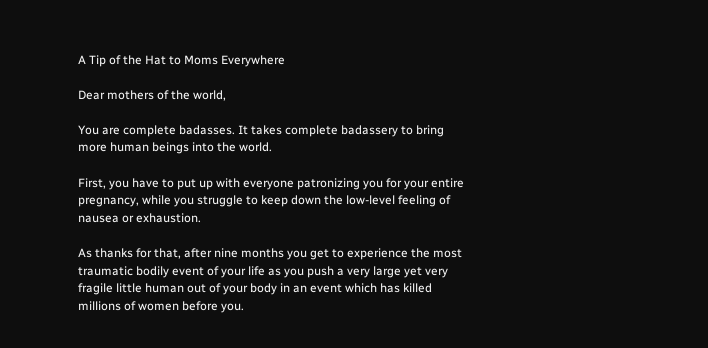A Tip of the Hat to Moms Everywhere

Dear mothers of the world,

You are complete badasses. It takes complete badassery to bring more human beings into the world.

First, you have to put up with everyone patronizing you for your entire pregnancy, while you struggle to keep down the low-level feeling of nausea or exhaustion.

As thanks for that, after nine months you get to experience the most traumatic bodily event of your life as you push a very large yet very fragile little human out of your body in an event which has killed millions of women before you.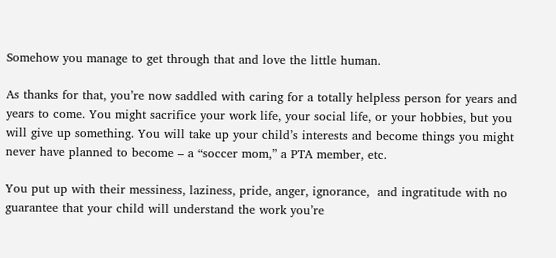Somehow you manage to get through that and love the little human.

As thanks for that, you’re now saddled with caring for a totally helpless person for years and years to come. You might sacrifice your work life, your social life, or your hobbies, but you will give up something. You will take up your child’s interests and become things you might never have planned to become – a “soccer mom,” a PTA member, etc.

You put up with their messiness, laziness, pride, anger, ignorance,  and ingratitude with no guarantee that your child will understand the work you’re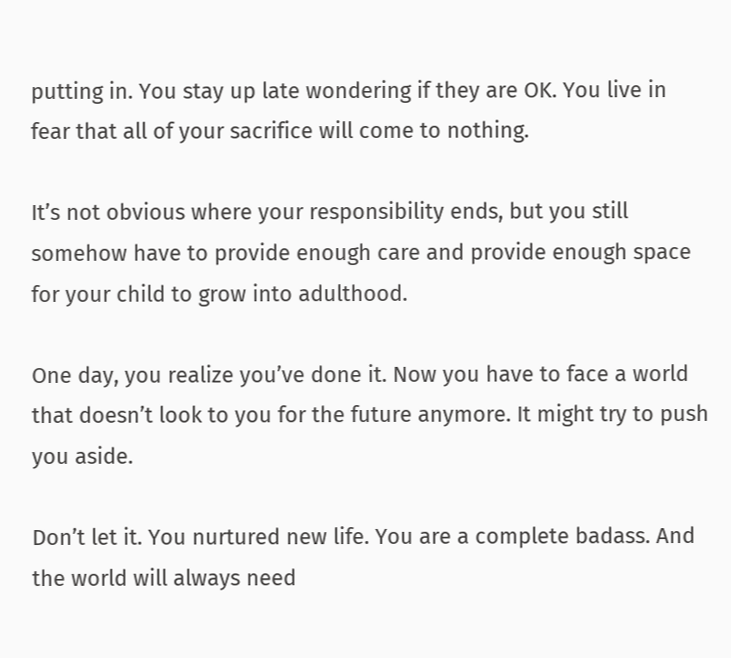putting in. You stay up late wondering if they are OK. You live in fear that all of your sacrifice will come to nothing.

It’s not obvious where your responsibility ends, but you still somehow have to provide enough care and provide enough space for your child to grow into adulthood.

One day, you realize you’ve done it. Now you have to face a world that doesn’t look to you for the future anymore. It might try to push you aside.

Don’t let it. You nurtured new life. You are a complete badass. And the world will always need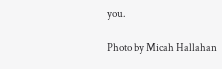you.

Photo by Micah Hallahan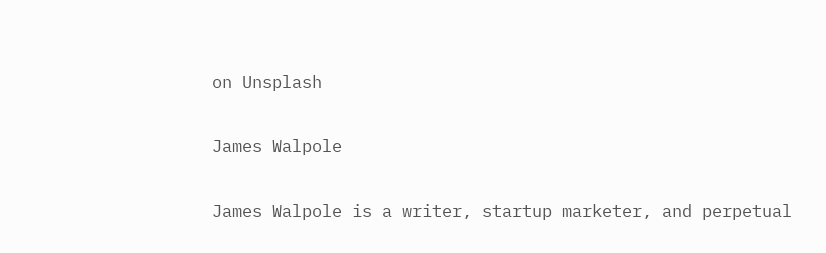on Unsplash

James Walpole

James Walpole is a writer, startup marketer, and perpetual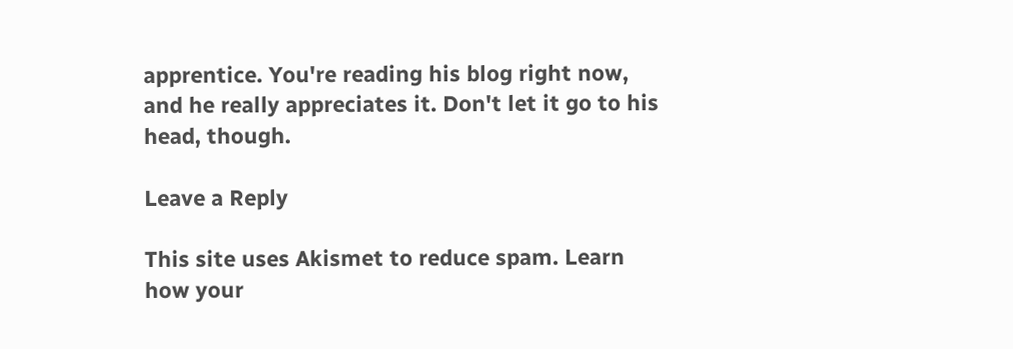apprentice. You're reading his blog right now, and he really appreciates it. Don't let it go to his head, though.

Leave a Reply

This site uses Akismet to reduce spam. Learn how your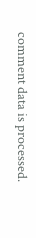comment data is processed.